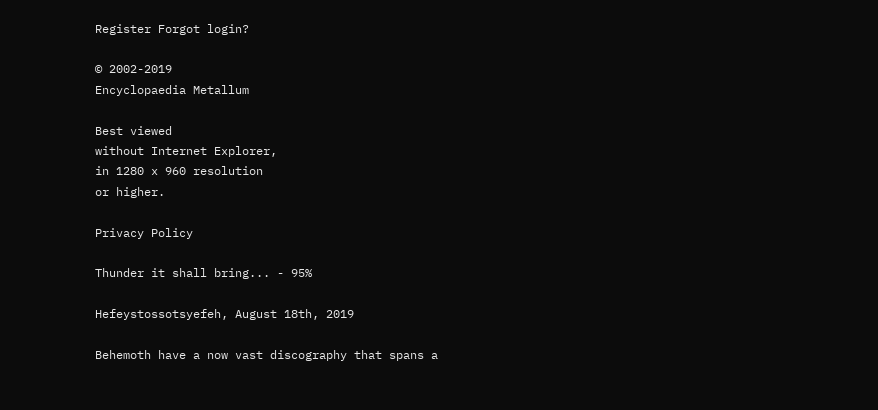Register Forgot login?

© 2002-2019
Encyclopaedia Metallum

Best viewed
without Internet Explorer,
in 1280 x 960 resolution
or higher.

Privacy Policy

Thunder it shall bring... - 95%

Hefeystossotsyefeh, August 18th, 2019

Behemoth have a now vast discography that spans a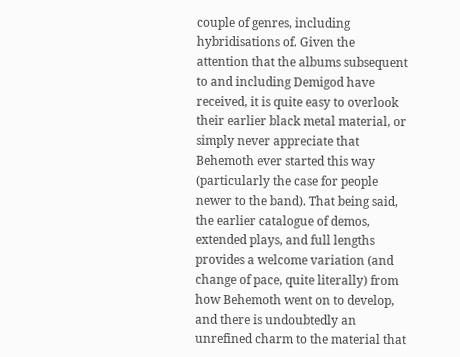couple of genres, including hybridisations of. Given the attention that the albums subsequent to and including Demigod have received, it is quite easy to overlook their earlier black metal material, or simply never appreciate that Behemoth ever started this way (particularly the case for people newer to the band). That being said, the earlier catalogue of demos, extended plays, and full lengths provides a welcome variation (and change of pace, quite literally) from how Behemoth went on to develop, and there is undoubtedly an unrefined charm to the material that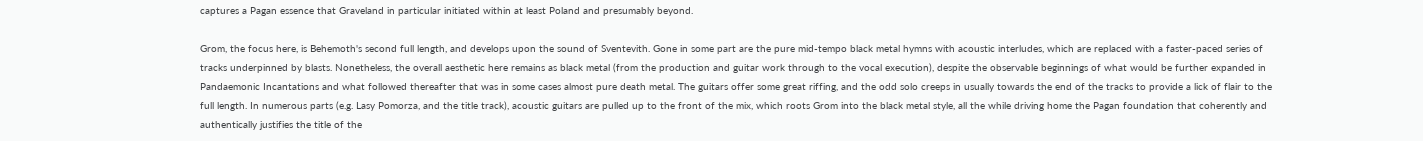captures a Pagan essence that Graveland in particular initiated within at least Poland and presumably beyond.

Grom, the focus here, is Behemoth's second full length, and develops upon the sound of Sventevith. Gone in some part are the pure mid-tempo black metal hymns with acoustic interludes, which are replaced with a faster-paced series of tracks underpinned by blasts. Nonetheless, the overall aesthetic here remains as black metal (from the production and guitar work through to the vocal execution), despite the observable beginnings of what would be further expanded in Pandaemonic Incantations and what followed thereafter that was in some cases almost pure death metal. The guitars offer some great riffing, and the odd solo creeps in usually towards the end of the tracks to provide a lick of flair to the full length. In numerous parts (e.g. Lasy Pomorza, and the title track), acoustic guitars are pulled up to the front of the mix, which roots Grom into the black metal style, all the while driving home the Pagan foundation that coherently and authentically justifies the title of the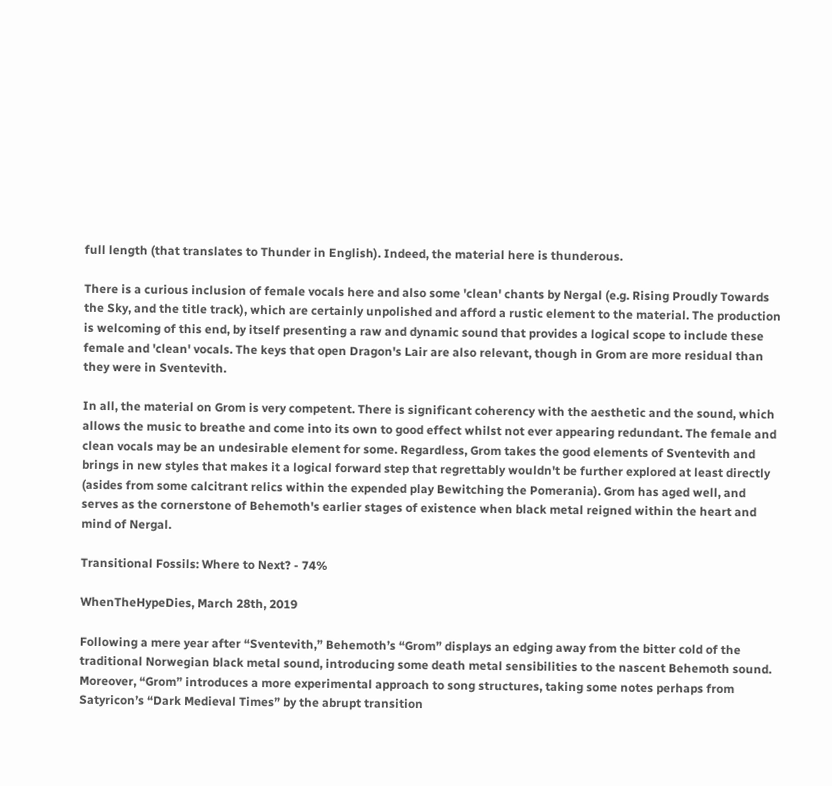full length (that translates to Thunder in English). Indeed, the material here is thunderous.

There is a curious inclusion of female vocals here and also some 'clean' chants by Nergal (e.g. Rising Proudly Towards the Sky, and the title track), which are certainly unpolished and afford a rustic element to the material. The production is welcoming of this end, by itself presenting a raw and dynamic sound that provides a logical scope to include these female and 'clean' vocals. The keys that open Dragon's Lair are also relevant, though in Grom are more residual than they were in Sventevith.

In all, the material on Grom is very competent. There is significant coherency with the aesthetic and the sound, which allows the music to breathe and come into its own to good effect whilst not ever appearing redundant. The female and clean vocals may be an undesirable element for some. Regardless, Grom takes the good elements of Sventevith and brings in new styles that makes it a logical forward step that regrettably wouldn't be further explored at least directly (asides from some calcitrant relics within the expended play Bewitching the Pomerania). Grom has aged well, and serves as the cornerstone of Behemoth's earlier stages of existence when black metal reigned within the heart and mind of Nergal.

Transitional Fossils: Where to Next? - 74%

WhenTheHypeDies, March 28th, 2019

Following a mere year after “Sventevith,” Behemoth’s “Grom” displays an edging away from the bitter cold of the traditional Norwegian black metal sound, introducing some death metal sensibilities to the nascent Behemoth sound. Moreover, “Grom” introduces a more experimental approach to song structures, taking some notes perhaps from Satyricon’s “Dark Medieval Times” by the abrupt transition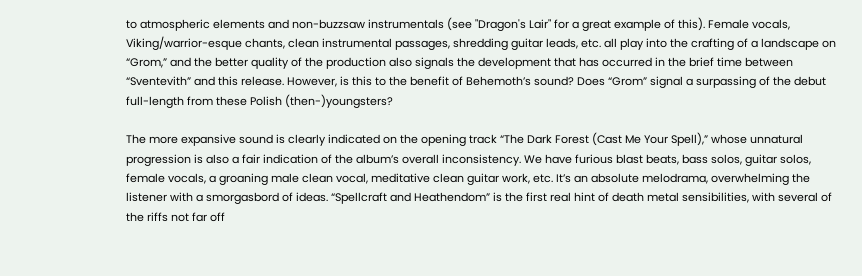to atmospheric elements and non-buzzsaw instrumentals (see "Dragon's Lair" for a great example of this). Female vocals, Viking/warrior-esque chants, clean instrumental passages, shredding guitar leads, etc. all play into the crafting of a landscape on “Grom,” and the better quality of the production also signals the development that has occurred in the brief time between “Sventevith” and this release. However, is this to the benefit of Behemoth’s sound? Does “Grom” signal a surpassing of the debut full-length from these Polish (then-)youngsters?

The more expansive sound is clearly indicated on the opening track “The Dark Forest (Cast Me Your Spell),” whose unnatural progression is also a fair indication of the album’s overall inconsistency. We have furious blast beats, bass solos, guitar solos, female vocals, a groaning male clean vocal, meditative clean guitar work, etc. It’s an absolute melodrama, overwhelming the listener with a smorgasbord of ideas. “Spellcraft and Heathendom” is the first real hint of death metal sensibilities, with several of the riffs not far off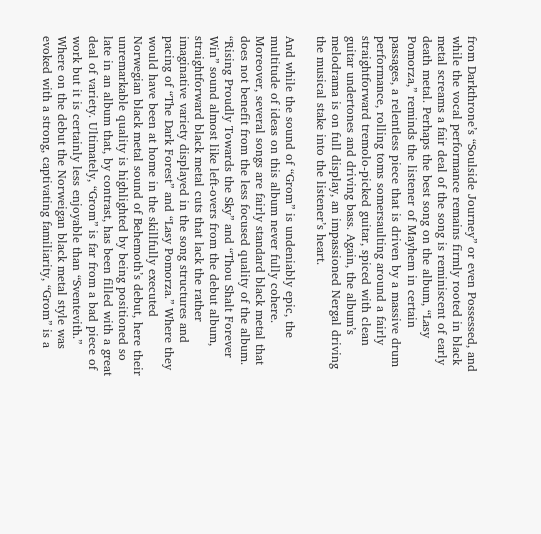from Darkthrone’s “Soulside Journey” or even Possessed, and while the vocal performance remains firmly rooted in black metal screams a fair deal of the song is reminiscent of early death metal. Perhaps the best song on the album, “Lasy Pomorza,” reminds the listener of Mayhem in certain passages, a relentless piece that is driven by a massive drum performance, rolling toms somersaulting around a fairly straightforward tremolo-picked guitar, spiced with clean guitar undertones and driving bass. Again, the album’s melodrama is on full display, an impassioned Nergal driving the musical stake into the listener’s heart.

And while the sound of “Grom” is undeniably epic, the multitude of ideas on this album never fully cohere. Moreover, several songs are fairly standard black metal that does not benefit from the less focused quality of the album. “Rising Proudly Towards the Sky” and “Thou Shalt Forever Win” sound almost like left-overs from the debut album, straightforward black metal cuts that lack the rather imaginative variety displayed in the song structures and pacing of “The Dark Forest” and “Lasy Pomorza.” Where they would have been at home in the skillfully executed Norwegian black metal sound of Behemoth’s debut, here their unremarkable quality is highlighted by being positioned so late in an album that, by contrast, has been filled with a great deal of variety. Ultimately, “Grom” is far from a bad piece of work but it is certainly less enjoyable than “Sventevith.” Where on the debut the Norweigan black metal style was evoked with a strong, captivating familiarity, “Grom” is a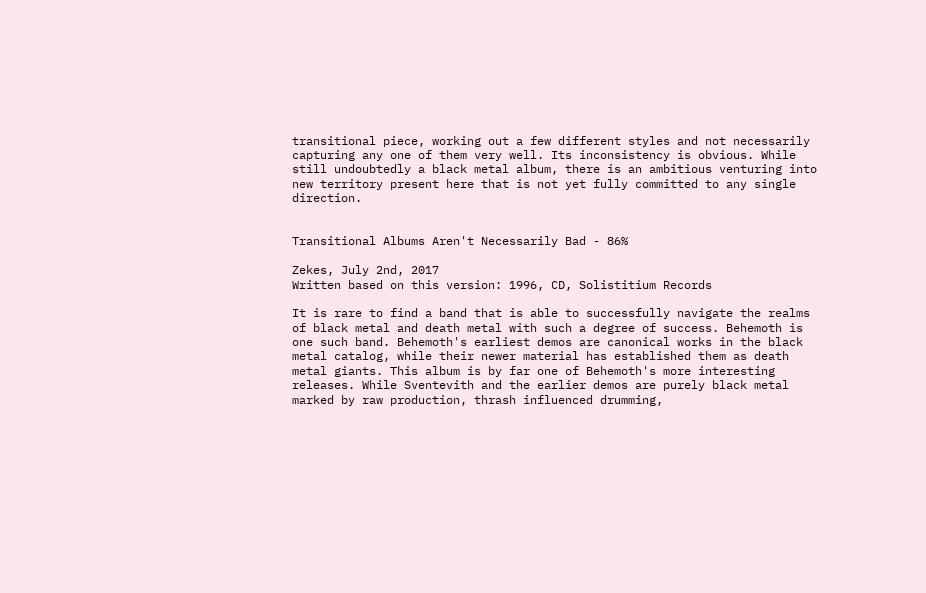transitional piece, working out a few different styles and not necessarily capturing any one of them very well. Its inconsistency is obvious. While still undoubtedly a black metal album, there is an ambitious venturing into new territory present here that is not yet fully committed to any single direction.


Transitional Albums Aren't Necessarily Bad - 86%

Zekes, July 2nd, 2017
Written based on this version: 1996, CD, Solistitium Records

It is rare to find a band that is able to successfully navigate the realms of black metal and death metal with such a degree of success. Behemoth is one such band. Behemoth's earliest demos are canonical works in the black metal catalog, while their newer material has established them as death metal giants. This album is by far one of Behemoth's more interesting releases. While Sventevith and the earlier demos are purely black metal marked by raw production, thrash influenced drumming,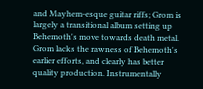and Mayhem-esque guitar riffs; Grom is largely a transitional album setting up Behemoth's move towards death metal. Grom lacks the rawness of Behemoth's earlier efforts, and clearly has better quality production. Instrumentally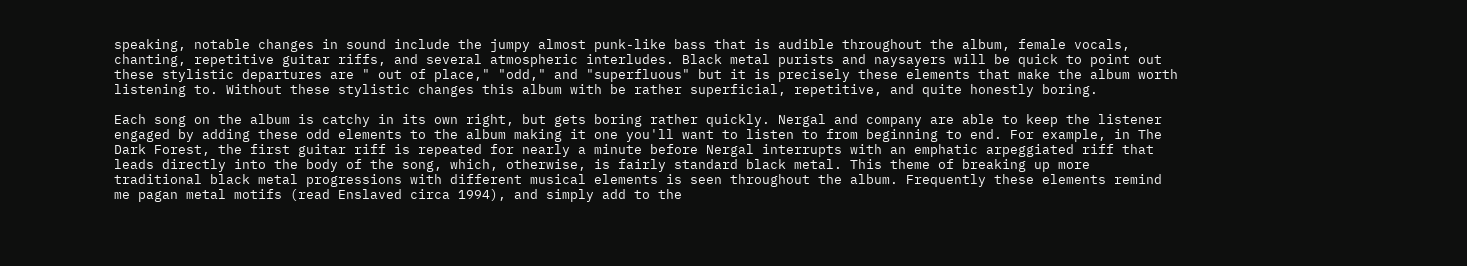speaking, notable changes in sound include the jumpy almost punk-like bass that is audible throughout the album, female vocals, chanting, repetitive guitar riffs, and several atmospheric interludes. Black metal purists and naysayers will be quick to point out these stylistic departures are " out of place," "odd," and "superfluous" but it is precisely these elements that make the album worth listening to. Without these stylistic changes this album with be rather superficial, repetitive, and quite honestly boring.

Each song on the album is catchy in its own right, but gets boring rather quickly. Nergal and company are able to keep the listener engaged by adding these odd elements to the album making it one you'll want to listen to from beginning to end. For example, in The Dark Forest, the first guitar riff is repeated for nearly a minute before Nergal interrupts with an emphatic arpeggiated riff that leads directly into the body of the song, which, otherwise, is fairly standard black metal. This theme of breaking up more traditional black metal progressions with different musical elements is seen throughout the album. Frequently these elements remind me pagan metal motifs (read Enslaved circa 1994), and simply add to the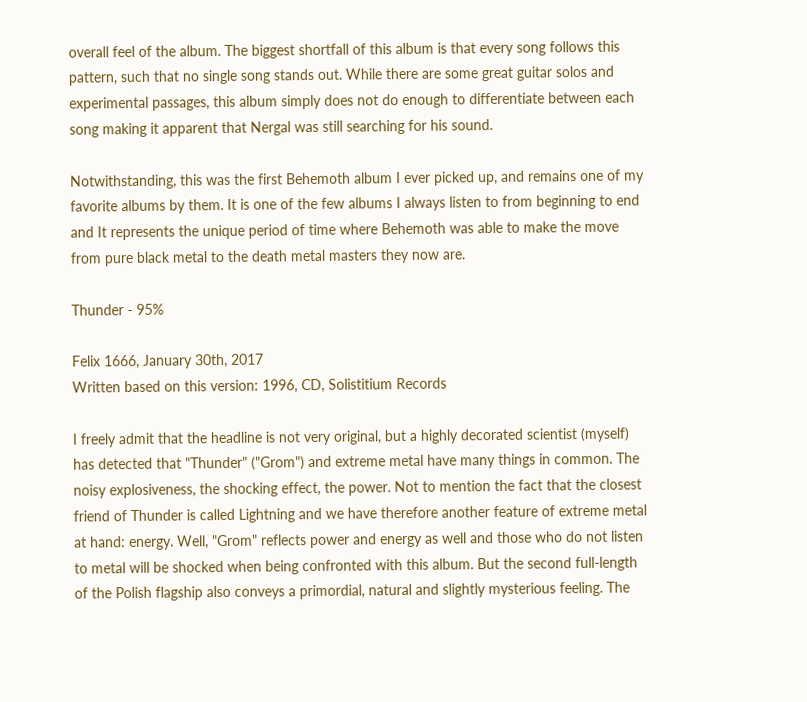overall feel of the album. The biggest shortfall of this album is that every song follows this pattern, such that no single song stands out. While there are some great guitar solos and experimental passages, this album simply does not do enough to differentiate between each song making it apparent that Nergal was still searching for his sound.

Notwithstanding, this was the first Behemoth album I ever picked up, and remains one of my favorite albums by them. It is one of the few albums I always listen to from beginning to end and It represents the unique period of time where Behemoth was able to make the move from pure black metal to the death metal masters they now are.

Thunder - 95%

Felix 1666, January 30th, 2017
Written based on this version: 1996, CD, Solistitium Records

I freely admit that the headline is not very original, but a highly decorated scientist (myself) has detected that "Thunder" ("Grom") and extreme metal have many things in common. The noisy explosiveness, the shocking effect, the power. Not to mention the fact that the closest friend of Thunder is called Lightning and we have therefore another feature of extreme metal at hand: energy. Well, "Grom" reflects power and energy as well and those who do not listen to metal will be shocked when being confronted with this album. But the second full-length of the Polish flagship also conveys a primordial, natural and slightly mysterious feeling. The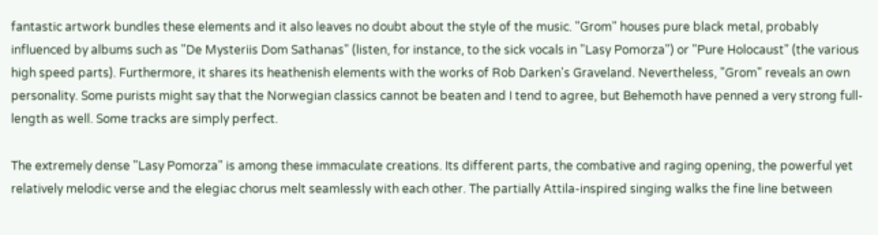fantastic artwork bundles these elements and it also leaves no doubt about the style of the music. "Grom" houses pure black metal, probably influenced by albums such as "De Mysteriis Dom Sathanas" (listen, for instance, to the sick vocals in "Lasy Pomorza") or "Pure Holocaust" (the various high speed parts). Furthermore, it shares its heathenish elements with the works of Rob Darken's Graveland. Nevertheless, "Grom" reveals an own personality. Some purists might say that the Norwegian classics cannot be beaten and I tend to agree, but Behemoth have penned a very strong full-length as well. Some tracks are simply perfect.

The extremely dense "Lasy Pomorza" is among these immaculate creations. Its different parts, the combative and raging opening, the powerful yet relatively melodic verse and the elegiac chorus melt seamlessly with each other. The partially Attila-inspired singing walks the fine line between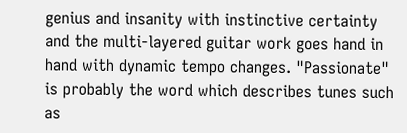genius and insanity with instinctive certainty and the multi-layered guitar work goes hand in hand with dynamic tempo changes. "Passionate" is probably the word which describes tunes such as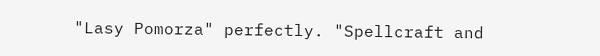"Lasy Pomorza" perfectly. "Spellcraft and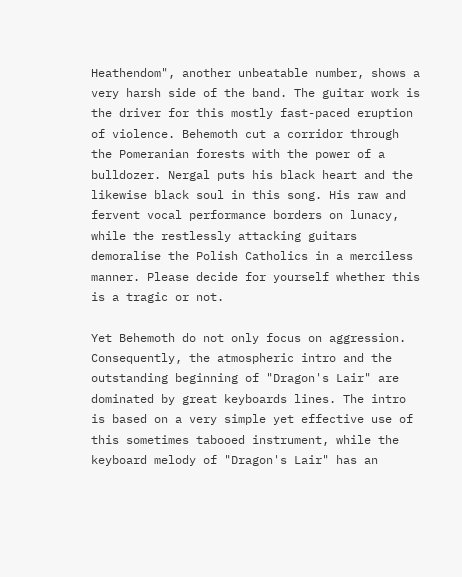Heathendom", another unbeatable number, shows a very harsh side of the band. The guitar work is the driver for this mostly fast-paced eruption of violence. Behemoth cut a corridor through the Pomeranian forests with the power of a bulldozer. Nergal puts his black heart and the likewise black soul in this song. His raw and fervent vocal performance borders on lunacy, while the restlessly attacking guitars demoralise the Polish Catholics in a merciless manner. Please decide for yourself whether this is a tragic or not.

Yet Behemoth do not only focus on aggression. Consequently, the atmospheric intro and the outstanding beginning of "Dragon's Lair" are dominated by great keyboards lines. The intro is based on a very simple yet effective use of this sometimes tabooed instrument, while the keyboard melody of "Dragon's Lair" has an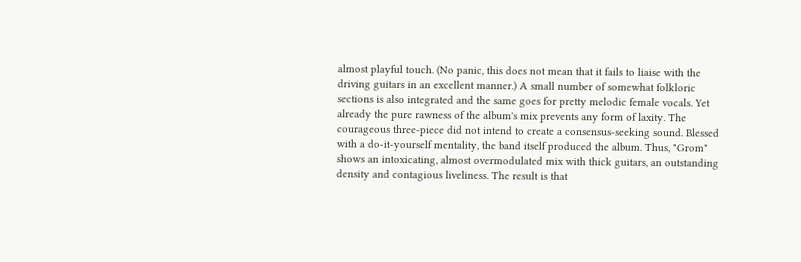almost playful touch. (No panic, this does not mean that it fails to liaise with the driving guitars in an excellent manner.) A small number of somewhat folkloric sections is also integrated and the same goes for pretty melodic female vocals. Yet already the pure rawness of the album's mix prevents any form of laxity. The courageous three-piece did not intend to create a consensus-seeking sound. Blessed with a do-it-yourself mentality, the band itself produced the album. Thus, "Grom" shows an intoxicating, almost overmodulated mix with thick guitars, an outstanding density and contagious liveliness. The result is that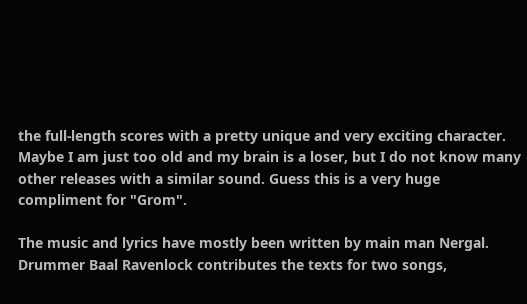the full-length scores with a pretty unique and very exciting character. Maybe I am just too old and my brain is a loser, but I do not know many other releases with a similar sound. Guess this is a very huge compliment for "Grom".

The music and lyrics have mostly been written by main man Nergal. Drummer Baal Ravenlock contributes the texts for two songs,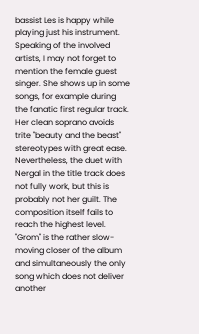bassist Les is happy while playing just his instrument. Speaking of the involved artists, I may not forget to mention the female guest singer. She shows up in some songs, for example during the fanatic first regular track. Her clean soprano avoids trite "beauty and the beast" stereotypes with great ease. Nevertheless, the duet with Nergal in the title track does not fully work, but this is probably not her guilt. The composition itself fails to reach the highest level. "Grom" is the rather slow-moving closer of the album and simultaneously the only song which does not deliver another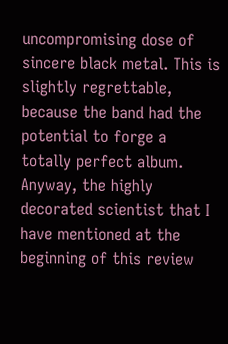uncompromising dose of sincere black metal. This is slightly regrettable, because the band had the potential to forge a totally perfect album. Anyway, the highly decorated scientist that I have mentioned at the beginning of this review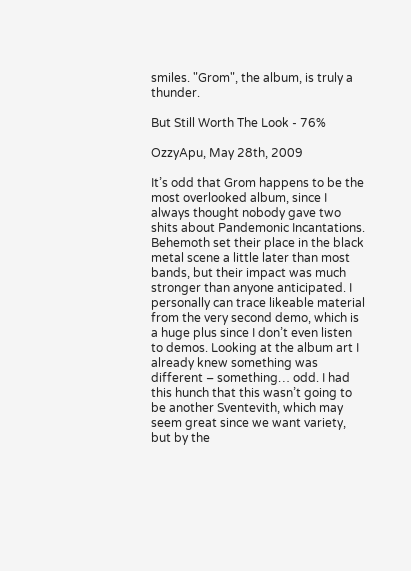smiles. "Grom", the album, is truly a thunder.

But Still Worth The Look - 76%

OzzyApu, May 28th, 2009

It’s odd that Grom happens to be the most overlooked album, since I always thought nobody gave two shits about Pandemonic Incantations. Behemoth set their place in the black metal scene a little later than most bands, but their impact was much stronger than anyone anticipated. I personally can trace likeable material from the very second demo, which is a huge plus since I don’t even listen to demos. Looking at the album art I already knew something was different – something… odd. I had this hunch that this wasn’t going to be another Sventevith, which may seem great since we want variety, but by the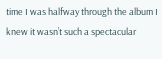time I was halfway through the album I knew it wasn’t such a spectacular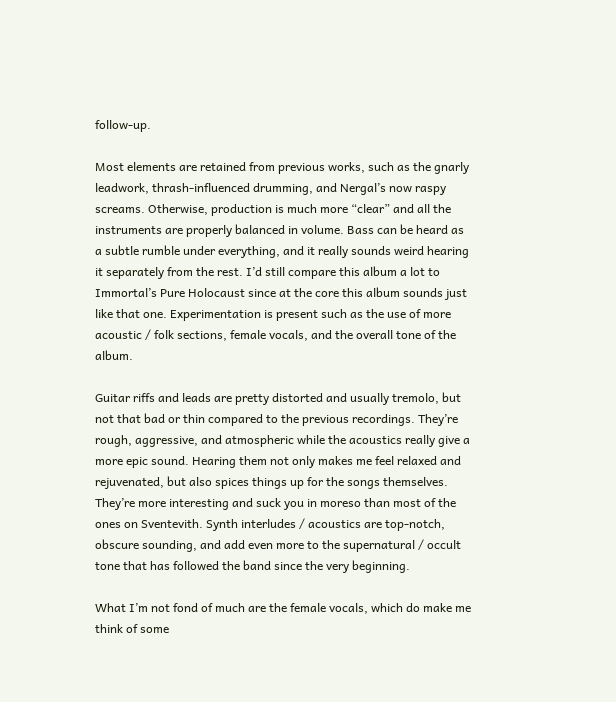follow-up.

Most elements are retained from previous works, such as the gnarly leadwork, thrash-influenced drumming, and Nergal’s now raspy screams. Otherwise, production is much more “clear” and all the instruments are properly balanced in volume. Bass can be heard as a subtle rumble under everything, and it really sounds weird hearing it separately from the rest. I’d still compare this album a lot to Immortal’s Pure Holocaust since at the core this album sounds just like that one. Experimentation is present such as the use of more acoustic / folk sections, female vocals, and the overall tone of the album.

Guitar riffs and leads are pretty distorted and usually tremolo, but not that bad or thin compared to the previous recordings. They’re rough, aggressive, and atmospheric while the acoustics really give a more epic sound. Hearing them not only makes me feel relaxed and rejuvenated, but also spices things up for the songs themselves. They’re more interesting and suck you in moreso than most of the ones on Sventevith. Synth interludes / acoustics are top-notch, obscure sounding, and add even more to the supernatural / occult tone that has followed the band since the very beginning.

What I’m not fond of much are the female vocals, which do make me think of some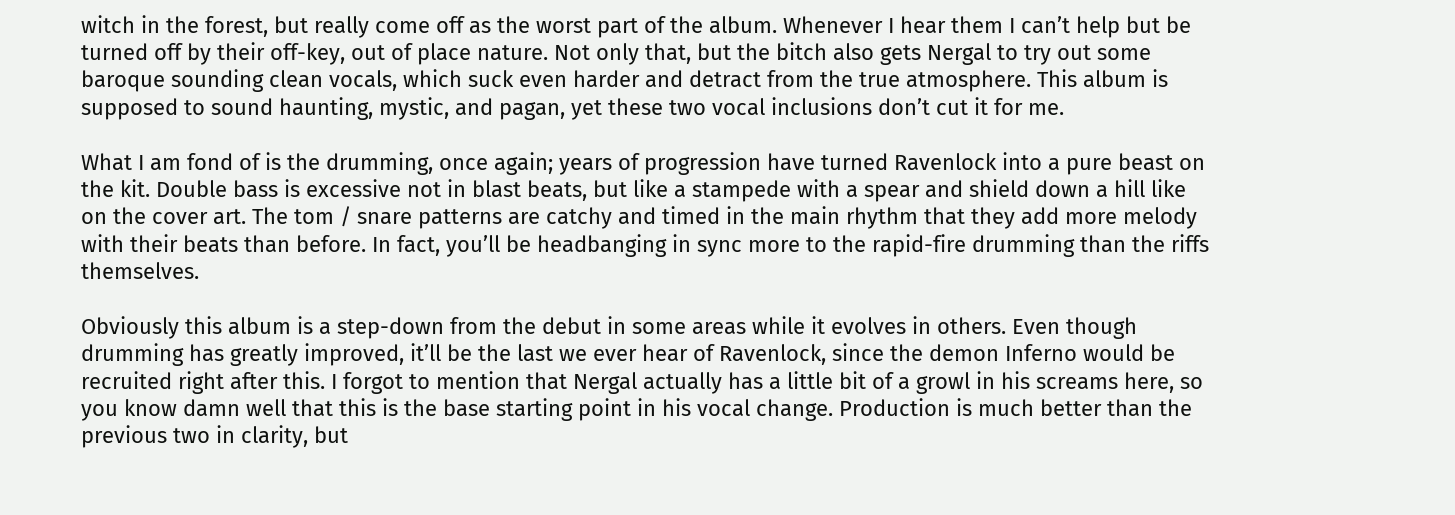witch in the forest, but really come off as the worst part of the album. Whenever I hear them I can’t help but be turned off by their off-key, out of place nature. Not only that, but the bitch also gets Nergal to try out some baroque sounding clean vocals, which suck even harder and detract from the true atmosphere. This album is supposed to sound haunting, mystic, and pagan, yet these two vocal inclusions don’t cut it for me.

What I am fond of is the drumming, once again; years of progression have turned Ravenlock into a pure beast on the kit. Double bass is excessive not in blast beats, but like a stampede with a spear and shield down a hill like on the cover art. The tom / snare patterns are catchy and timed in the main rhythm that they add more melody with their beats than before. In fact, you’ll be headbanging in sync more to the rapid-fire drumming than the riffs themselves.

Obviously this album is a step-down from the debut in some areas while it evolves in others. Even though drumming has greatly improved, it’ll be the last we ever hear of Ravenlock, since the demon Inferno would be recruited right after this. I forgot to mention that Nergal actually has a little bit of a growl in his screams here, so you know damn well that this is the base starting point in his vocal change. Production is much better than the previous two in clarity, but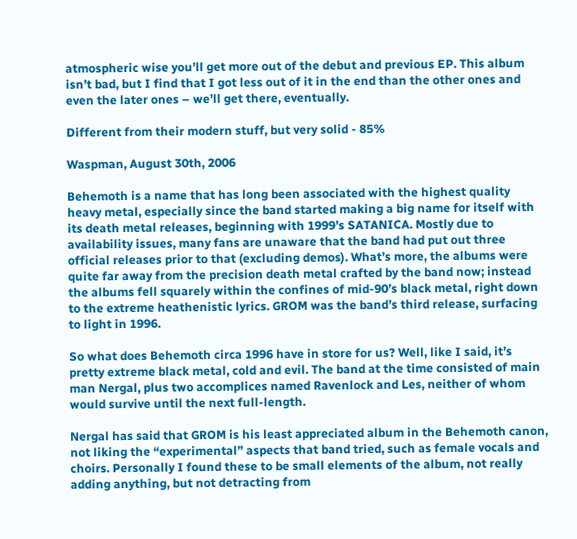atmospheric wise you’ll get more out of the debut and previous EP. This album isn’t bad, but I find that I got less out of it in the end than the other ones and even the later ones – we’ll get there, eventually.

Different from their modern stuff, but very solid - 85%

Waspman, August 30th, 2006

Behemoth is a name that has long been associated with the highest quality heavy metal, especially since the band started making a big name for itself with its death metal releases, beginning with 1999’s SATANICA. Mostly due to availability issues, many fans are unaware that the band had put out three official releases prior to that (excluding demos). What’s more, the albums were quite far away from the precision death metal crafted by the band now; instead the albums fell squarely within the confines of mid-90’s black metal, right down to the extreme heathenistic lyrics. GROM was the band’s third release, surfacing to light in 1996.

So what does Behemoth circa 1996 have in store for us? Well, like I said, it’s pretty extreme black metal, cold and evil. The band at the time consisted of main man Nergal, plus two accomplices named Ravenlock and Les, neither of whom would survive until the next full-length.

Nergal has said that GROM is his least appreciated album in the Behemoth canon, not liking the “experimental” aspects that band tried, such as female vocals and choirs. Personally I found these to be small elements of the album, not really adding anything, but not detracting from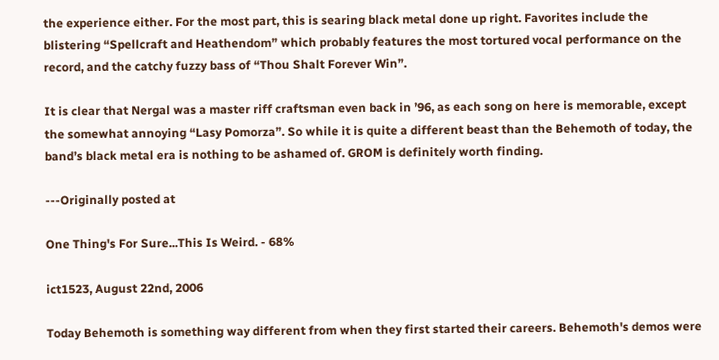the experience either. For the most part, this is searing black metal done up right. Favorites include the blistering “Spellcraft and Heathendom” which probably features the most tortured vocal performance on the record, and the catchy fuzzy bass of “Thou Shalt Forever Win”.

It is clear that Nergal was a master riff craftsman even back in ’96, as each song on here is memorable, except the somewhat annoying “Lasy Pomorza”. So while it is quite a different beast than the Behemoth of today, the band’s black metal era is nothing to be ashamed of. GROM is definitely worth finding.

---Originally posted at

One Thing's For Sure...This Is Weird. - 68%

ict1523, August 22nd, 2006

Today Behemoth is something way different from when they first started their careers. Behemoth's demos were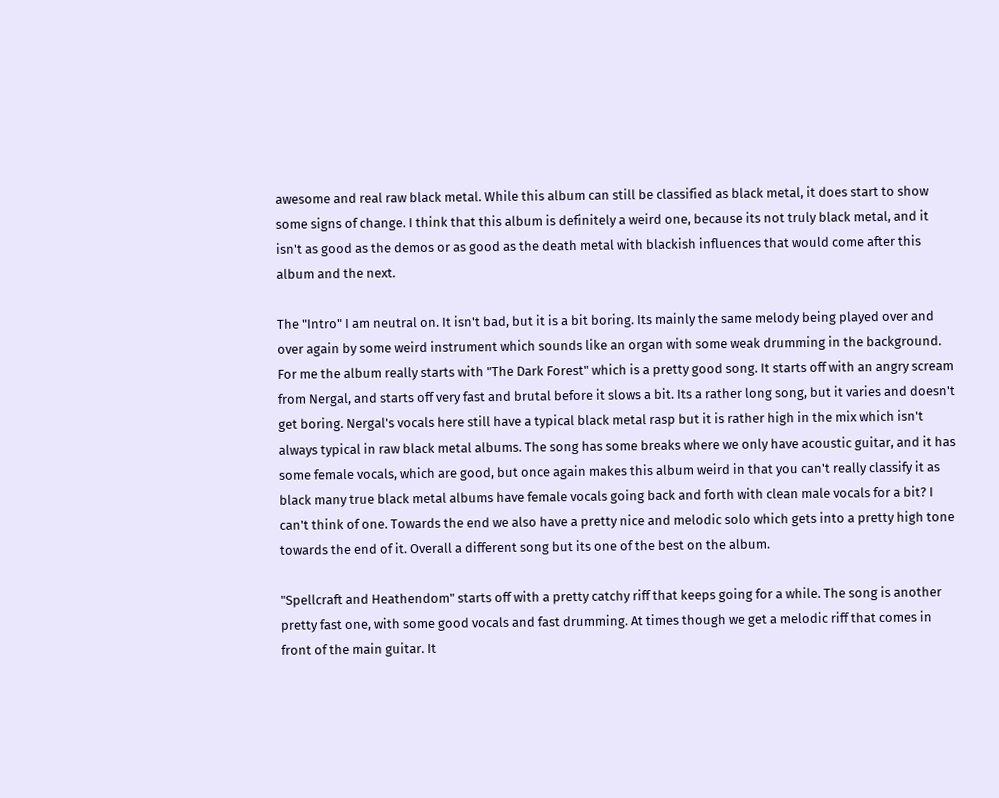awesome and real raw black metal. While this album can still be classified as black metal, it does start to show some signs of change. I think that this album is definitely a weird one, because its not truly black metal, and it isn't as good as the demos or as good as the death metal with blackish influences that would come after this album and the next.

The "Intro" I am neutral on. It isn't bad, but it is a bit boring. Its mainly the same melody being played over and over again by some weird instrument which sounds like an organ with some weak drumming in the background. For me the album really starts with "The Dark Forest" which is a pretty good song. It starts off with an angry scream from Nergal, and starts off very fast and brutal before it slows a bit. Its a rather long song, but it varies and doesn't get boring. Nergal's vocals here still have a typical black metal rasp but it is rather high in the mix which isn't always typical in raw black metal albums. The song has some breaks where we only have acoustic guitar, and it has some female vocals, which are good, but once again makes this album weird in that you can't really classify it as black many true black metal albums have female vocals going back and forth with clean male vocals for a bit? I can't think of one. Towards the end we also have a pretty nice and melodic solo which gets into a pretty high tone towards the end of it. Overall a different song but its one of the best on the album.

"Spellcraft and Heathendom" starts off with a pretty catchy riff that keeps going for a while. The song is another pretty fast one, with some good vocals and fast drumming. At times though we get a melodic riff that comes in front of the main guitar. It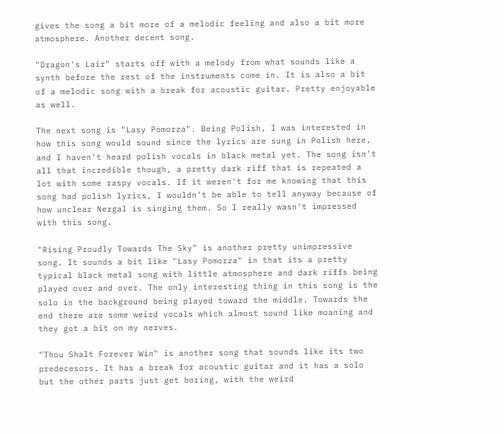gives the song a bit more of a melodic feeling and also a bit more atmosphere. Another decent song.

"Dragon's Lair" starts off with a melody from what sounds like a synth before the rest of the instruments come in. It is also a bit of a melodic song with a break for acoustic guitar. Pretty enjoyable as well.

The next song is "Lasy Pomorza". Being Polish, I was interested in how this song would sound since the lyrics are sung in Polish here, and I haven't heard polish vocals in black metal yet. The song isn't all that incredible though, a pretty dark riff that is repeated a lot with some raspy vocals. If it weren't for me knowing that this song had polish lyrics, I wouldn't be able to tell anyway because of how unclear Nergal is singing them. So I really wasn't impressed with this song.

"Rising Proudly Towards The Sky" is another pretty unimpressive song. It sounds a bit like "Lasy Pomorza" in that its a pretty typical black metal song with little atmosphere and dark riffs being played over and over. The only interesting thing in this song is the solo in the background being played toward the middle. Towards the end there are some weird vocals which almost sound like moaning and they got a bit on my nerves.

"Thou Shalt Forever Win" is another song that sounds like its two predecesors. It has a break for acoustic guitar and it has a solo but the other parts just get boring, with the weird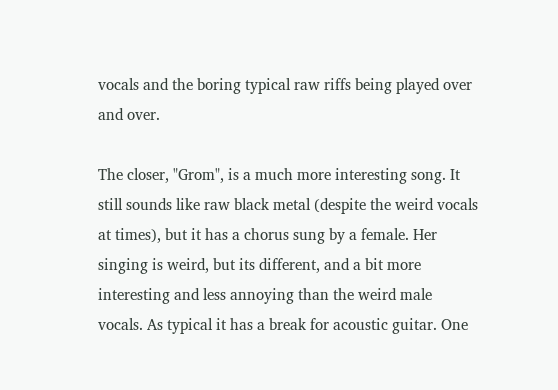vocals and the boring typical raw riffs being played over and over.

The closer, "Grom", is a much more interesting song. It still sounds like raw black metal (despite the weird vocals at times), but it has a chorus sung by a female. Her singing is weird, but its different, and a bit more interesting and less annoying than the weird male vocals. As typical it has a break for acoustic guitar. One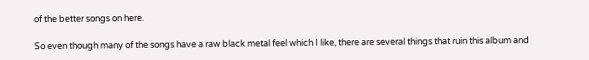of the better songs on here.

So even though many of the songs have a raw black metal feel which I like, there are several things that ruin this album and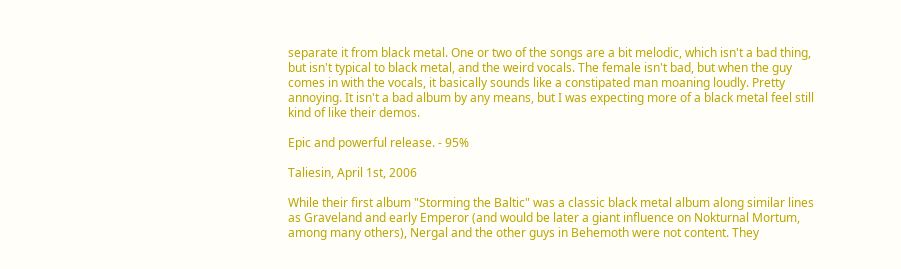separate it from black metal. One or two of the songs are a bit melodic, which isn't a bad thing, but isn't typical to black metal, and the weird vocals. The female isn't bad, but when the guy comes in with the vocals, it basically sounds like a constipated man moaning loudly. Pretty annoying. It isn't a bad album by any means, but I was expecting more of a black metal feel still kind of like their demos.

Epic and powerful release. - 95%

Taliesin, April 1st, 2006

While their first album "Storming the Baltic" was a classic black metal album along similar lines as Graveland and early Emperor (and would be later a giant influence on Nokturnal Mortum, among many others), Nergal and the other guys in Behemoth were not content. They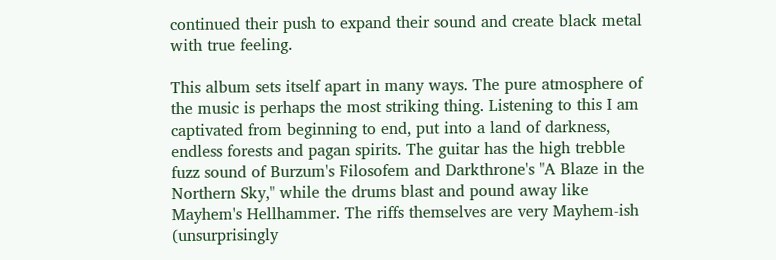continued their push to expand their sound and create black metal with true feeling.

This album sets itself apart in many ways. The pure atmosphere of the music is perhaps the most striking thing. Listening to this I am captivated from beginning to end, put into a land of darkness, endless forests and pagan spirits. The guitar has the high trebble fuzz sound of Burzum's Filosofem and Darkthrone's "A Blaze in the Northern Sky," while the drums blast and pound away like Mayhem's Hellhammer. The riffs themselves are very Mayhem-ish (unsurprisingly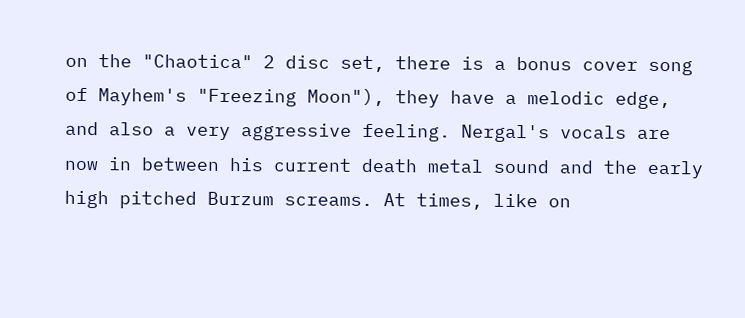on the "Chaotica" 2 disc set, there is a bonus cover song of Mayhem's "Freezing Moon"), they have a melodic edge, and also a very aggressive feeling. Nergal's vocals are now in between his current death metal sound and the early high pitched Burzum screams. At times, like on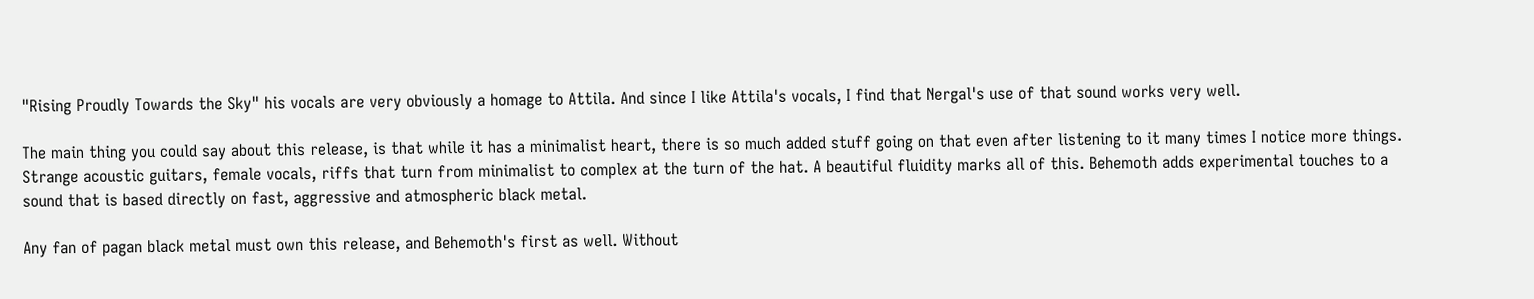"Rising Proudly Towards the Sky" his vocals are very obviously a homage to Attila. And since I like Attila's vocals, I find that Nergal's use of that sound works very well.

The main thing you could say about this release, is that while it has a minimalist heart, there is so much added stuff going on that even after listening to it many times I notice more things. Strange acoustic guitars, female vocals, riffs that turn from minimalist to complex at the turn of the hat. A beautiful fluidity marks all of this. Behemoth adds experimental touches to a sound that is based directly on fast, aggressive and atmospheric black metal.

Any fan of pagan black metal must own this release, and Behemoth's first as well. Without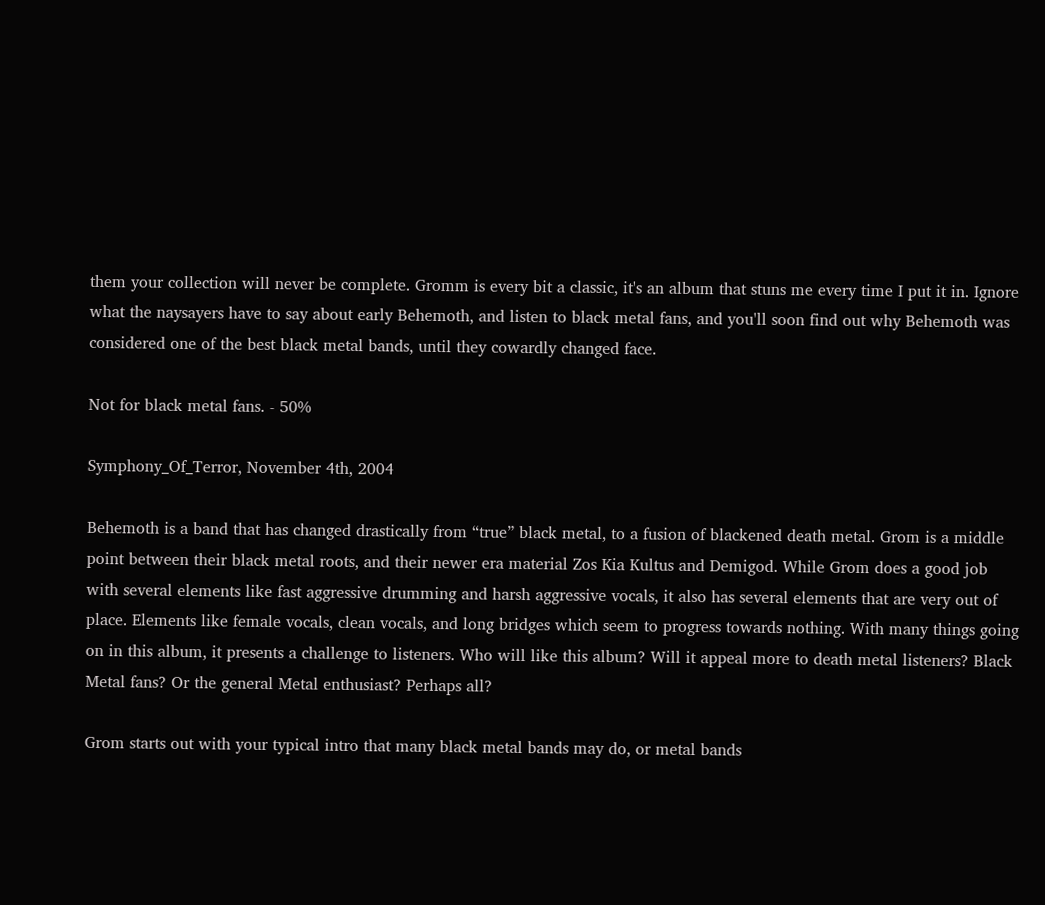them your collection will never be complete. Gromm is every bit a classic, it's an album that stuns me every time I put it in. Ignore what the naysayers have to say about early Behemoth, and listen to black metal fans, and you'll soon find out why Behemoth was considered one of the best black metal bands, until they cowardly changed face.

Not for black metal fans. - 50%

Symphony_Of_Terror, November 4th, 2004

Behemoth is a band that has changed drastically from “true” black metal, to a fusion of blackened death metal. Grom is a middle point between their black metal roots, and their newer era material Zos Kia Kultus and Demigod. While Grom does a good job with several elements like fast aggressive drumming and harsh aggressive vocals, it also has several elements that are very out of place. Elements like female vocals, clean vocals, and long bridges which seem to progress towards nothing. With many things going on in this album, it presents a challenge to listeners. Who will like this album? Will it appeal more to death metal listeners? Black Metal fans? Or the general Metal enthusiast? Perhaps all?

Grom starts out with your typical intro that many black metal bands may do, or metal bands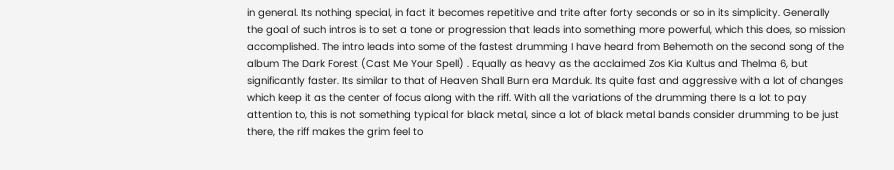in general. Its nothing special, in fact it becomes repetitive and trite after forty seconds or so in its simplicity. Generally the goal of such intros is to set a tone or progression that leads into something more powerful, which this does, so mission accomplished. The intro leads into some of the fastest drumming I have heard from Behemoth on the second song of the album The Dark Forest (Cast Me Your Spell) . Equally as heavy as the acclaimed Zos Kia Kultus and Thelma 6, but significantly faster. Its similar to that of Heaven Shall Burn era Marduk. Its quite fast and aggressive with a lot of changes which keep it as the center of focus along with the riff. With all the variations of the drumming there Is a lot to pay attention to, this is not something typical for black metal, since a lot of black metal bands consider drumming to be just there, the riff makes the grim feel to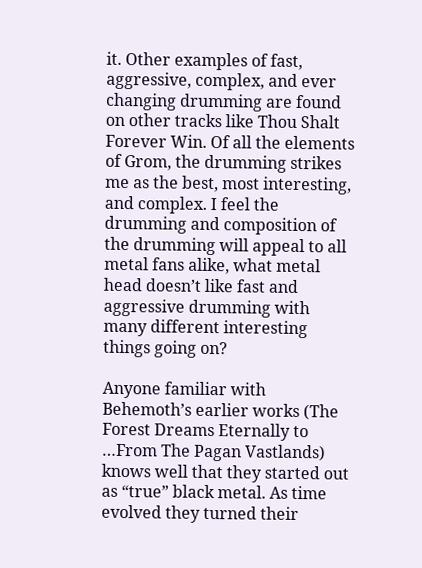it. Other examples of fast, aggressive, complex, and ever changing drumming are found on other tracks like Thou Shalt Forever Win. Of all the elements of Grom, the drumming strikes me as the best, most interesting, and complex. I feel the drumming and composition of the drumming will appeal to all metal fans alike, what metal head doesn’t like fast and aggressive drumming with many different interesting things going on?

Anyone familiar with Behemoth’s earlier works (The Forest Dreams Eternally to …From The Pagan Vastlands) knows well that they started out as “true” black metal. As time evolved they turned their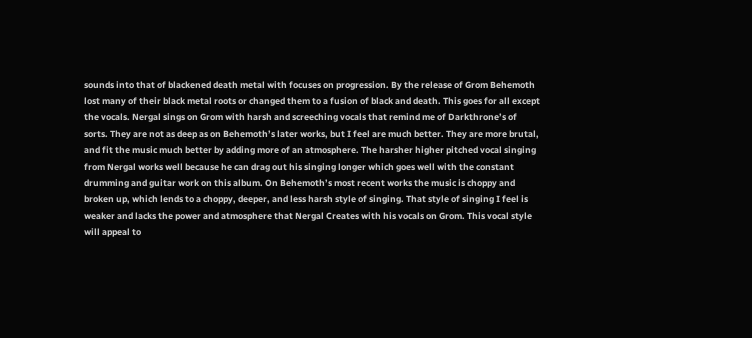sounds into that of blackened death metal with focuses on progression. By the release of Grom Behemoth lost many of their black metal roots or changed them to a fusion of black and death. This goes for all except the vocals. Nergal sings on Grom with harsh and screeching vocals that remind me of Darkthrone’s of sorts. They are not as deep as on Behemoth’s later works, but I feel are much better. They are more brutal, and fit the music much better by adding more of an atmosphere. The harsher higher pitched vocal singing from Nergal works well because he can drag out his singing longer which goes well with the constant drumming and guitar work on this album. On Behemoth’s most recent works the music is choppy and broken up, which lends to a choppy, deeper, and less harsh style of singing. That style of singing I feel is weaker and lacks the power and atmosphere that Nergal Creates with his vocals on Grom. This vocal style will appeal to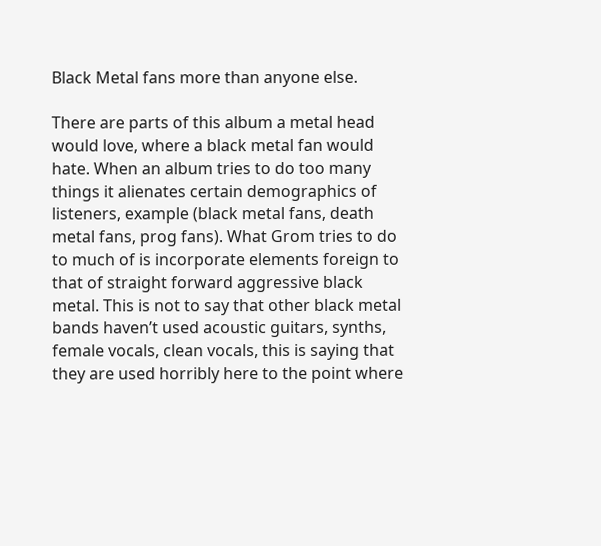Black Metal fans more than anyone else.

There are parts of this album a metal head would love, where a black metal fan would hate. When an album tries to do too many things it alienates certain demographics of listeners, example (black metal fans, death metal fans, prog fans). What Grom tries to do to much of is incorporate elements foreign to that of straight forward aggressive black metal. This is not to say that other black metal bands haven’t used acoustic guitars, synths, female vocals, clean vocals, this is saying that they are used horribly here to the point where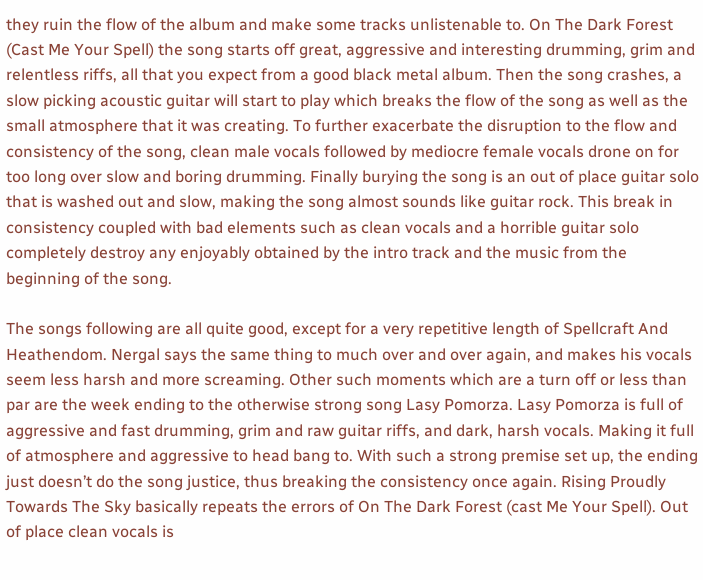they ruin the flow of the album and make some tracks unlistenable to. On The Dark Forest (Cast Me Your Spell) the song starts off great, aggressive and interesting drumming, grim and relentless riffs, all that you expect from a good black metal album. Then the song crashes, a slow picking acoustic guitar will start to play which breaks the flow of the song as well as the small atmosphere that it was creating. To further exacerbate the disruption to the flow and consistency of the song, clean male vocals followed by mediocre female vocals drone on for too long over slow and boring drumming. Finally burying the song is an out of place guitar solo that is washed out and slow, making the song almost sounds like guitar rock. This break in consistency coupled with bad elements such as clean vocals and a horrible guitar solo completely destroy any enjoyably obtained by the intro track and the music from the beginning of the song.

The songs following are all quite good, except for a very repetitive length of Spellcraft And Heathendom. Nergal says the same thing to much over and over again, and makes his vocals seem less harsh and more screaming. Other such moments which are a turn off or less than par are the week ending to the otherwise strong song Lasy Pomorza. Lasy Pomorza is full of aggressive and fast drumming, grim and raw guitar riffs, and dark, harsh vocals. Making it full of atmosphere and aggressive to head bang to. With such a strong premise set up, the ending just doesn’t do the song justice, thus breaking the consistency once again. Rising Proudly Towards The Sky basically repeats the errors of On The Dark Forest (cast Me Your Spell). Out of place clean vocals is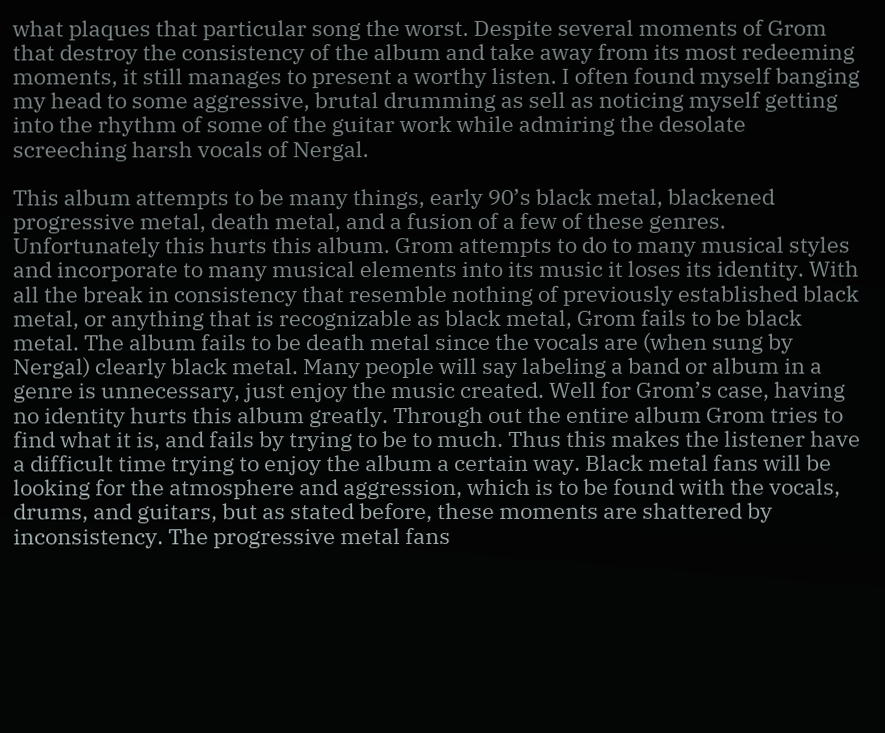what plaques that particular song the worst. Despite several moments of Grom that destroy the consistency of the album and take away from its most redeeming moments, it still manages to present a worthy listen. I often found myself banging my head to some aggressive, brutal drumming as sell as noticing myself getting into the rhythm of some of the guitar work while admiring the desolate screeching harsh vocals of Nergal.

This album attempts to be many things, early 90’s black metal, blackened progressive metal, death metal, and a fusion of a few of these genres. Unfortunately this hurts this album. Grom attempts to do to many musical styles and incorporate to many musical elements into its music it loses its identity. With all the break in consistency that resemble nothing of previously established black metal, or anything that is recognizable as black metal, Grom fails to be black metal. The album fails to be death metal since the vocals are (when sung by Nergal) clearly black metal. Many people will say labeling a band or album in a genre is unnecessary, just enjoy the music created. Well for Grom’s case, having no identity hurts this album greatly. Through out the entire album Grom tries to find what it is, and fails by trying to be to much. Thus this makes the listener have a difficult time trying to enjoy the album a certain way. Black metal fans will be looking for the atmosphere and aggression, which is to be found with the vocals, drums, and guitars, but as stated before, these moments are shattered by inconsistency. The progressive metal fans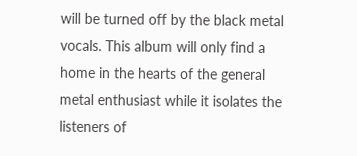will be turned off by the black metal vocals. This album will only find a home in the hearts of the general metal enthusiast while it isolates the listeners of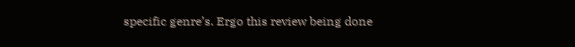specific genre’s. Ergo this review being done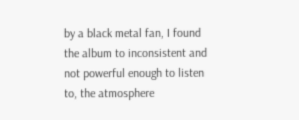by a black metal fan, I found the album to inconsistent and not powerful enough to listen to, the atmosphere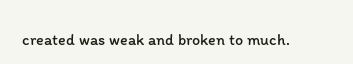created was weak and broken to much.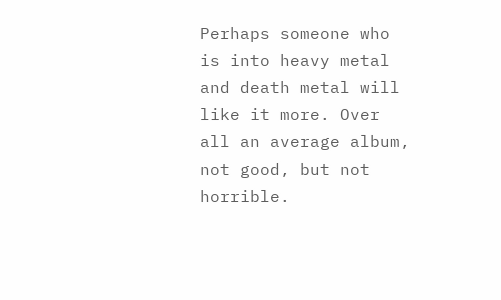Perhaps someone who is into heavy metal and death metal will like it more. Over all an average album, not good, but not horrible.